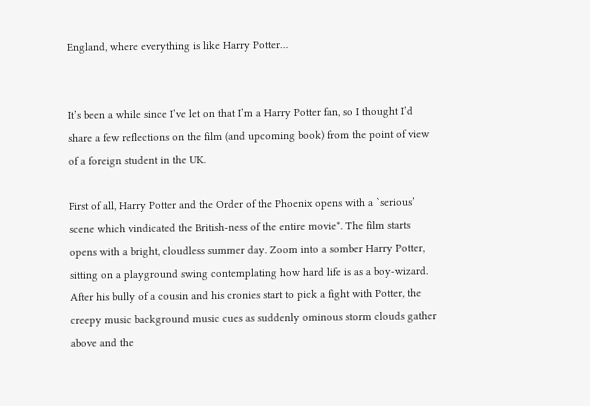England, where everything is like Harry Potter…


It’s been a while since I’ve let on that I’m a Harry Potter fan, so I thought I’d share a few reflections on the film (and upcoming book) from the point of view of a foreign student in the UK.

First of all, Harry Potter and the Order of the Phoenix opens with a `serious’ scene which vindicated the British-ness of the entire movie*. The film starts opens with a bright, cloudless summer day. Zoom into a somber Harry Potter, sitting on a playground swing contemplating how hard life is as a boy-wizard. After his bully of a cousin and his cronies start to pick a fight with Potter, the creepy music background music cues as suddenly ominous storm clouds gather above and the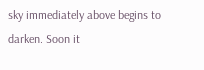sky immediately above begins to darken. Soon it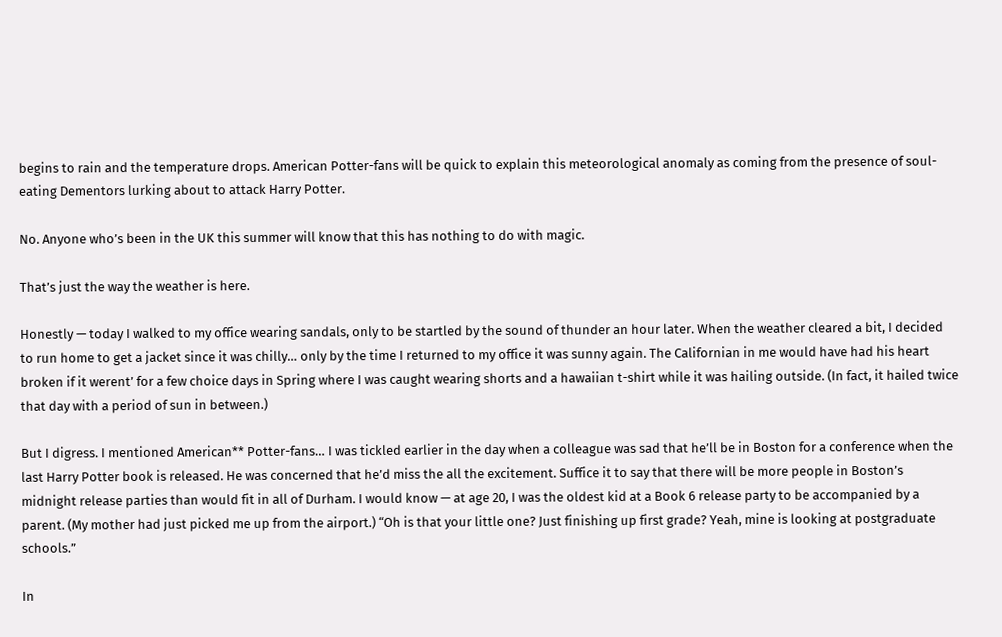begins to rain and the temperature drops. American Potter-fans will be quick to explain this meteorological anomaly as coming from the presence of soul-eating Dementors lurking about to attack Harry Potter.

No. Anyone who’s been in the UK this summer will know that this has nothing to do with magic.

That’s just the way the weather is here.

Honestly — today I walked to my office wearing sandals, only to be startled by the sound of thunder an hour later. When the weather cleared a bit, I decided to run home to get a jacket since it was chilly… only by the time I returned to my office it was sunny again. The Californian in me would have had his heart broken if it werent’ for a few choice days in Spring where I was caught wearing shorts and a hawaiian t-shirt while it was hailing outside. (In fact, it hailed twice that day with a period of sun in between.)

But I digress. I mentioned American** Potter-fans… I was tickled earlier in the day when a colleague was sad that he’ll be in Boston for a conference when the last Harry Potter book is released. He was concerned that he’d miss the all the excitement. Suffice it to say that there will be more people in Boston’s midnight release parties than would fit in all of Durham. I would know — at age 20, I was the oldest kid at a Book 6 release party to be accompanied by a parent. (My mother had just picked me up from the airport.) “Oh is that your little one? Just finishing up first grade? Yeah, mine is looking at postgraduate schools.”

In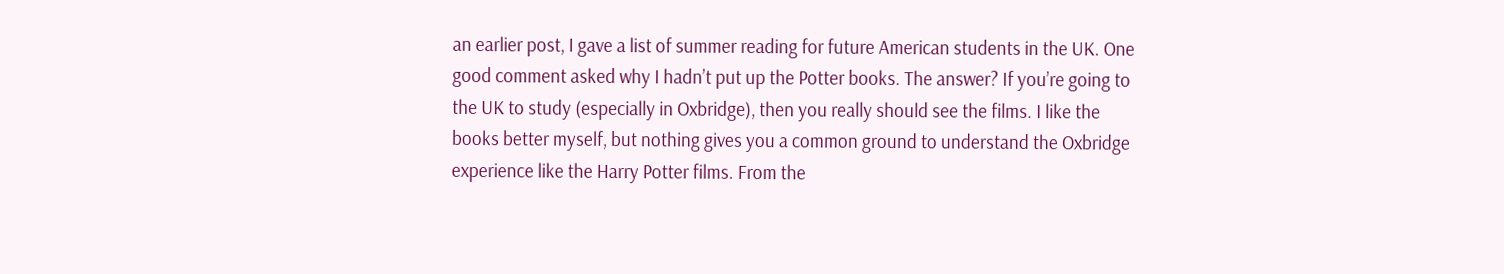an earlier post, I gave a list of summer reading for future American students in the UK. One good comment asked why I hadn’t put up the Potter books. The answer? If you’re going to the UK to study (especially in Oxbridge), then you really should see the films. I like the books better myself, but nothing gives you a common ground to understand the Oxbridge experience like the Harry Potter films. From the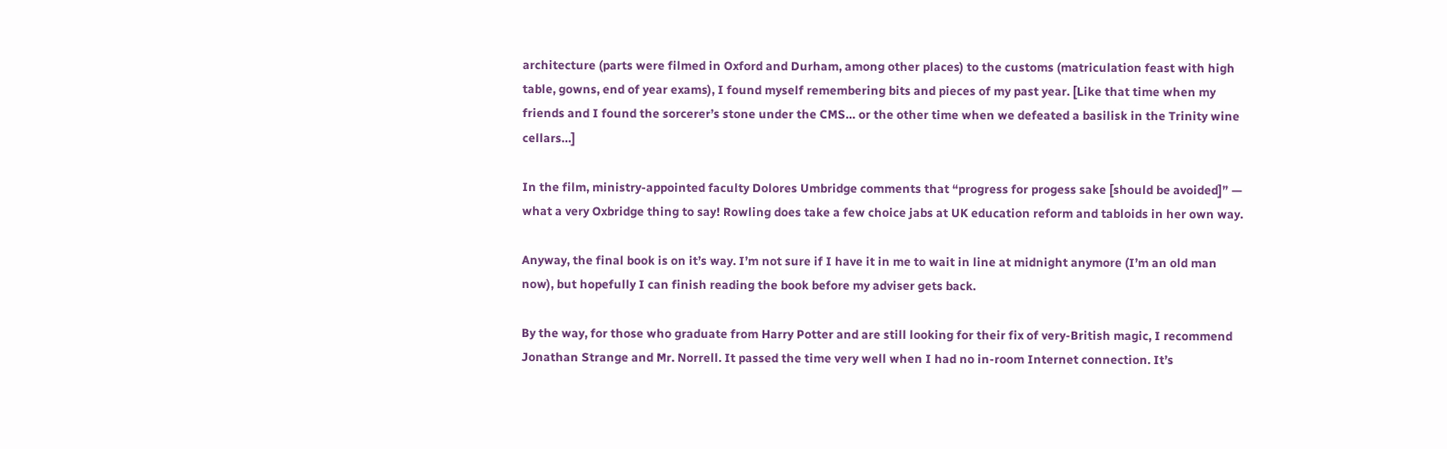architecture (parts were filmed in Oxford and Durham, among other places) to the customs (matriculation feast with high table, gowns, end of year exams), I found myself remembering bits and pieces of my past year. [Like that time when my friends and I found the sorcerer’s stone under the CMS… or the other time when we defeated a basilisk in the Trinity wine cellars…]

In the film, ministry-appointed faculty Dolores Umbridge comments that “progress for progess sake [should be avoided]” — what a very Oxbridge thing to say! Rowling does take a few choice jabs at UK education reform and tabloids in her own way.

Anyway, the final book is on it’s way. I’m not sure if I have it in me to wait in line at midnight anymore (I’m an old man now), but hopefully I can finish reading the book before my adviser gets back.

By the way, for those who graduate from Harry Potter and are still looking for their fix of very-British magic, I recommend Jonathan Strange and Mr. Norrell. It passed the time very well when I had no in-room Internet connection. It’s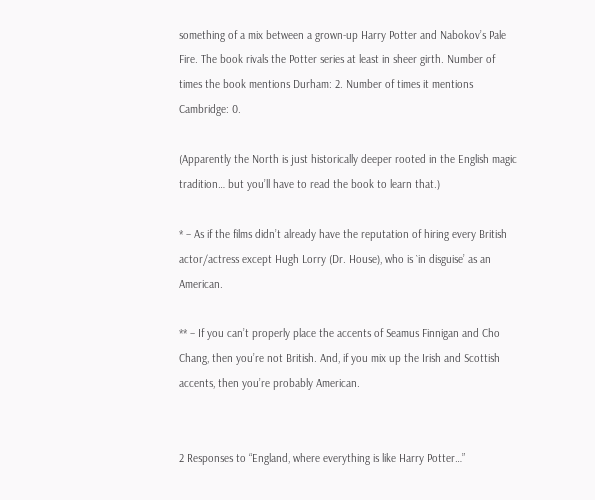something of a mix between a grown-up Harry Potter and Nabokov’s Pale Fire. The book rivals the Potter series at least in sheer girth. Number of times the book mentions Durham: 2. Number of times it mentions Cambridge: 0.

(Apparently the North is just historically deeper rooted in the English magic tradition… but you’ll have to read the book to learn that.)

* – As if the films didn’t already have the reputation of hiring every British actor/actress except Hugh Lorry (Dr. House), who is `in disguise’ as an American.

** – If you can’t properly place the accents of Seamus Finnigan and Cho Chang, then you’re not British. And, if you mix up the Irish and Scottish accents, then you’re probably American.


2 Responses to “England, where everything is like Harry Potter…”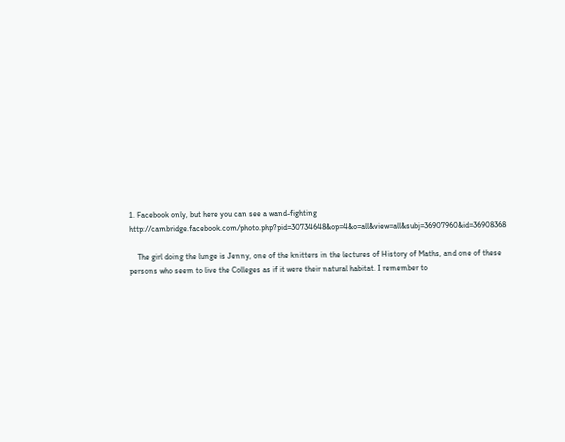1. Facebook only, but here you can see a wand-fighting http://cambridge.facebook.com/photo.php?pid=30734648&op=4&o=all&view=all&subj=36907960&id=36908368

    The girl doing the lunge is Jenny, one of the knitters in the lectures of History of Maths, and one of these persons who seem to live the Colleges as if it were their natural habitat. I remember to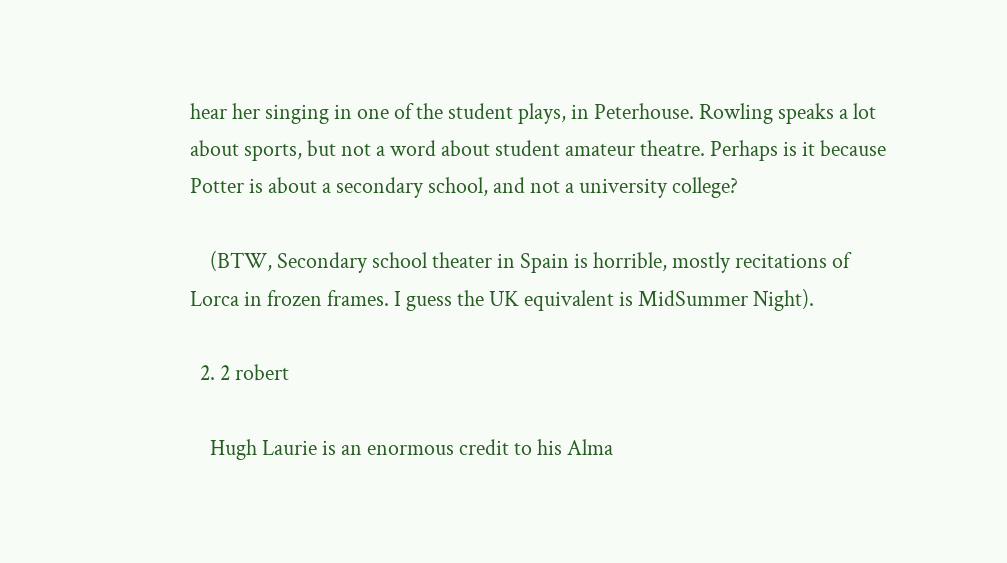hear her singing in one of the student plays, in Peterhouse. Rowling speaks a lot about sports, but not a word about student amateur theatre. Perhaps is it because Potter is about a secondary school, and not a university college?

    (BTW, Secondary school theater in Spain is horrible, mostly recitations of Lorca in frozen frames. I guess the UK equivalent is MidSummer Night).

  2. 2 robert

    Hugh Laurie is an enormous credit to his Alma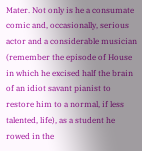Mater. Not only is he a consumate comic and, occasionally, serious actor and a considerable musician (remember the episode of House in which he excised half the brain of an idiot savant pianist to restore him to a normal, if less talented, life), as a student he rowed in the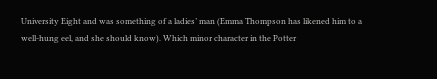University Eight and was something of a ladies’ man (Emma Thompson has likened him to a well-hung eel, and she should know). Which minor character in the Potter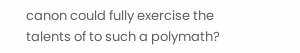canon could fully exercise the talents of to such a polymath?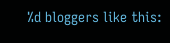%d bloggers like this: